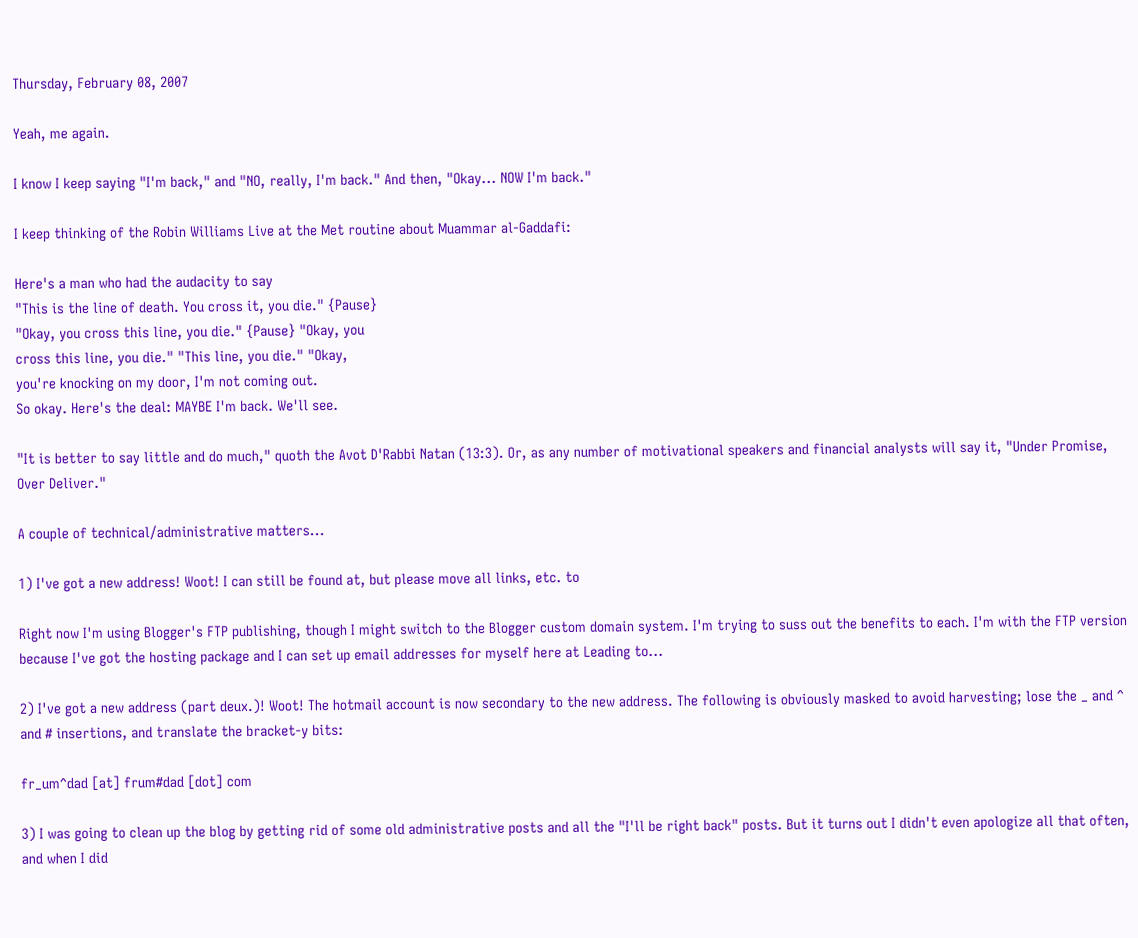Thursday, February 08, 2007

Yeah, me again.

I know I keep saying "I'm back," and "NO, really, I'm back." And then, "Okay... NOW I'm back."

I keep thinking of the Robin Williams Live at the Met routine about Muammar al-Gaddafi:

Here's a man who had the audacity to say
"This is the line of death. You cross it, you die." {Pause}
"Okay, you cross this line, you die." {Pause} "Okay, you
cross this line, you die." "This line, you die." "Okay,
you're knocking on my door, I'm not coming out.
So okay. Here's the deal: MAYBE I'm back. We'll see.

"It is better to say little and do much," quoth the Avot D'Rabbi Natan (13:3). Or, as any number of motivational speakers and financial analysts will say it, "Under Promise, Over Deliver."

A couple of technical/administrative matters...

1) I've got a new address! Woot! I can still be found at, but please move all links, etc. to

Right now I'm using Blogger's FTP publishing, though I might switch to the Blogger custom domain system. I'm trying to suss out the benefits to each. I'm with the FTP version because I've got the hosting package and I can set up email addresses for myself here at Leading to...

2) I've got a new address (part deux.)! Woot! The hotmail account is now secondary to the new address. The following is obviously masked to avoid harvesting; lose the _ and ^ and # insertions, and translate the bracket-y bits:

fr_um^dad [at] frum#dad [dot] com

3) I was going to clean up the blog by getting rid of some old administrative posts and all the "I'll be right back" posts. But it turns out I didn't even apologize all that often, and when I did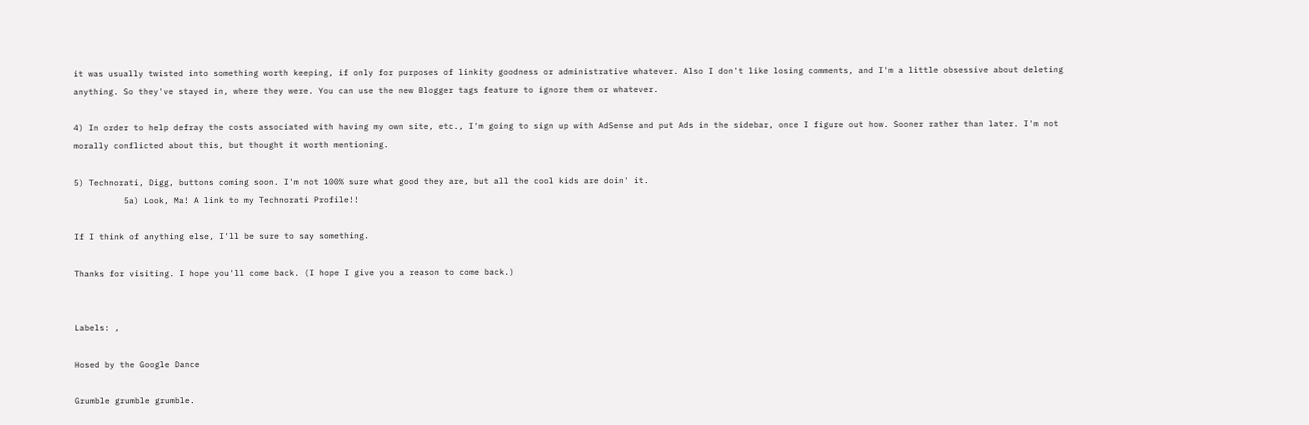it was usually twisted into something worth keeping, if only for purposes of linkity goodness or administrative whatever. Also I don't like losing comments, and I'm a little obsessive about deleting anything. So they've stayed in, where they were. You can use the new Blogger tags feature to ignore them or whatever.

4) In order to help defray the costs associated with having my own site, etc., I'm going to sign up with AdSense and put Ads in the sidebar, once I figure out how. Sooner rather than later. I'm not morally conflicted about this, but thought it worth mentioning.

5) Technorati, Digg, buttons coming soon. I'm not 100% sure what good they are, but all the cool kids are doin' it.
          5a) Look, Ma! A link to my Technorati Profile!!

If I think of anything else, I'll be sure to say something.

Thanks for visiting. I hope you'll come back. (I hope I give you a reason to come back.)


Labels: ,

Hosed by the Google Dance

Grumble grumble grumble.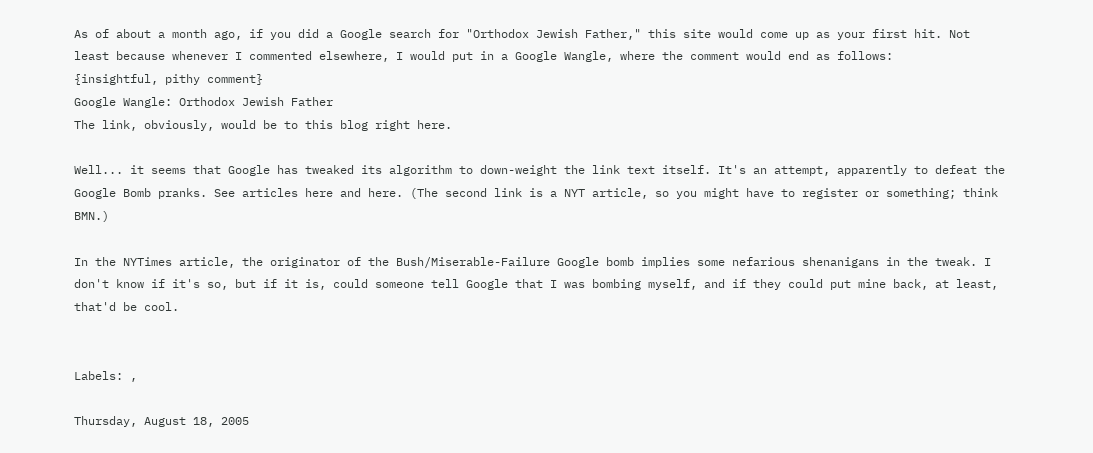As of about a month ago, if you did a Google search for "Orthodox Jewish Father," this site would come up as your first hit. Not least because whenever I commented elsewhere, I would put in a Google Wangle, where the comment would end as follows:
{insightful, pithy comment}
Google Wangle: Orthodox Jewish Father
The link, obviously, would be to this blog right here.

Well... it seems that Google has tweaked its algorithm to down-weight the link text itself. It's an attempt, apparently to defeat the Google Bomb pranks. See articles here and here. (The second link is a NYT article, so you might have to register or something; think BMN.)

In the NYTimes article, the originator of the Bush/Miserable-Failure Google bomb implies some nefarious shenanigans in the tweak. I don't know if it's so, but if it is, could someone tell Google that I was bombing myself, and if they could put mine back, at least, that'd be cool.


Labels: ,

Thursday, August 18, 2005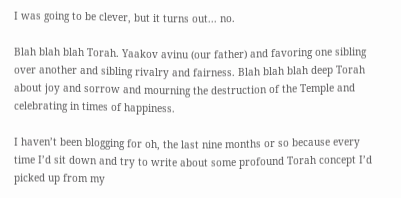I was going to be clever, but it turns out... no.

Blah blah blah Torah. Yaakov avinu (our father) and favoring one sibling over another and sibling rivalry and fairness. Blah blah blah deep Torah about joy and sorrow and mourning the destruction of the Temple and celebrating in times of happiness.

I haven’t been blogging for oh, the last nine months or so because every time I’d sit down and try to write about some profound Torah concept I’d picked up from my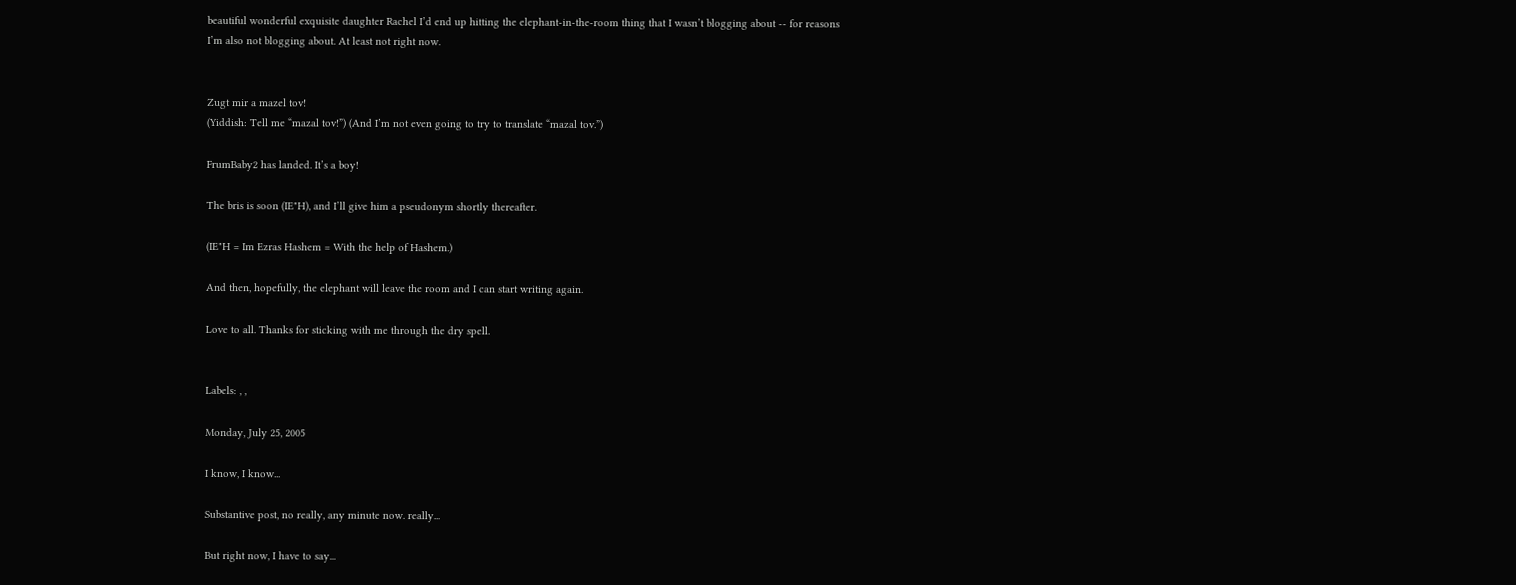beautiful wonderful exquisite daughter Rachel I’d end up hitting the elephant-in-the-room thing that I wasn’t blogging about -- for reasons I’m also not blogging about. At least not right now.


Zugt mir a mazel tov!
(Yiddish: Tell me “mazal tov!”) (And I’m not even going to try to translate “mazal tov.”)

FrumBaby2 has landed. It’s a boy!

The bris is soon (IE"H), and I’ll give him a pseudonym shortly thereafter.

(IE"H = Im Ezras Hashem = With the help of Hashem.)

And then, hopefully, the elephant will leave the room and I can start writing again.

Love to all. Thanks for sticking with me through the dry spell.


Labels: , ,

Monday, July 25, 2005

I know, I know...

Substantive post, no really, any minute now. really...

But right now, I have to say...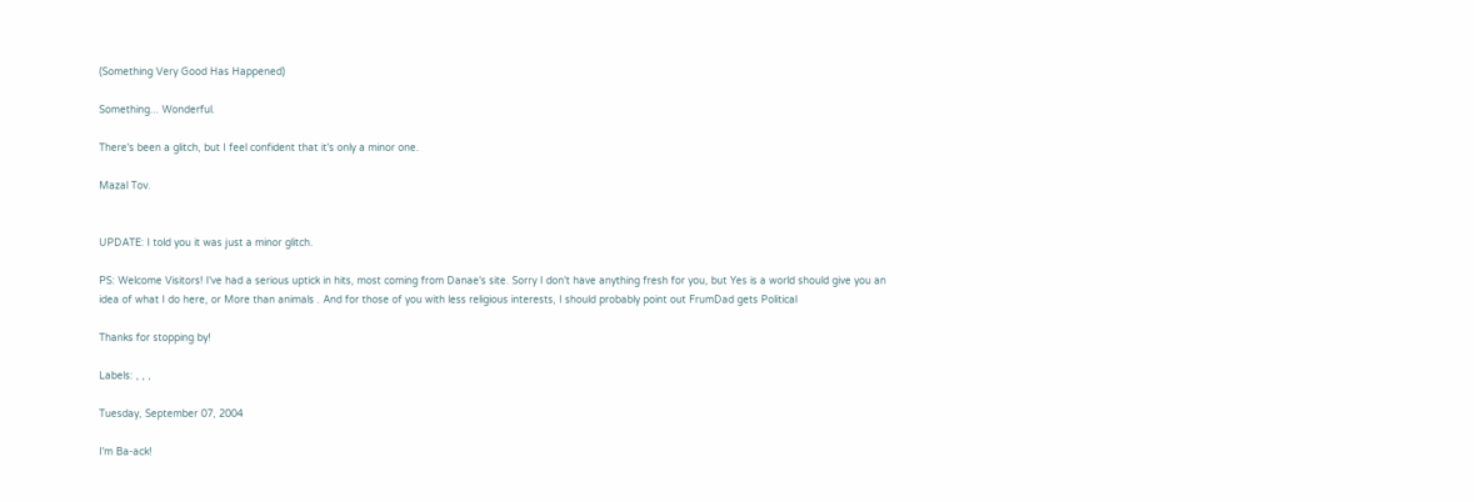(Something Very Good Has Happened)

Something... Wonderful.

There's been a glitch, but I feel confident that it's only a minor one.

Mazal Tov.


UPDATE: I told you it was just a minor glitch.

PS: Welcome Visitors! I've had a serious uptick in hits, most coming from Danae's site. Sorry I don't have anything fresh for you, but Yes is a world should give you an idea of what I do here, or More than animals . And for those of you with less religious interests, I should probably point out FrumDad gets Political

Thanks for stopping by!

Labels: , , ,

Tuesday, September 07, 2004

I'm Ba-ack!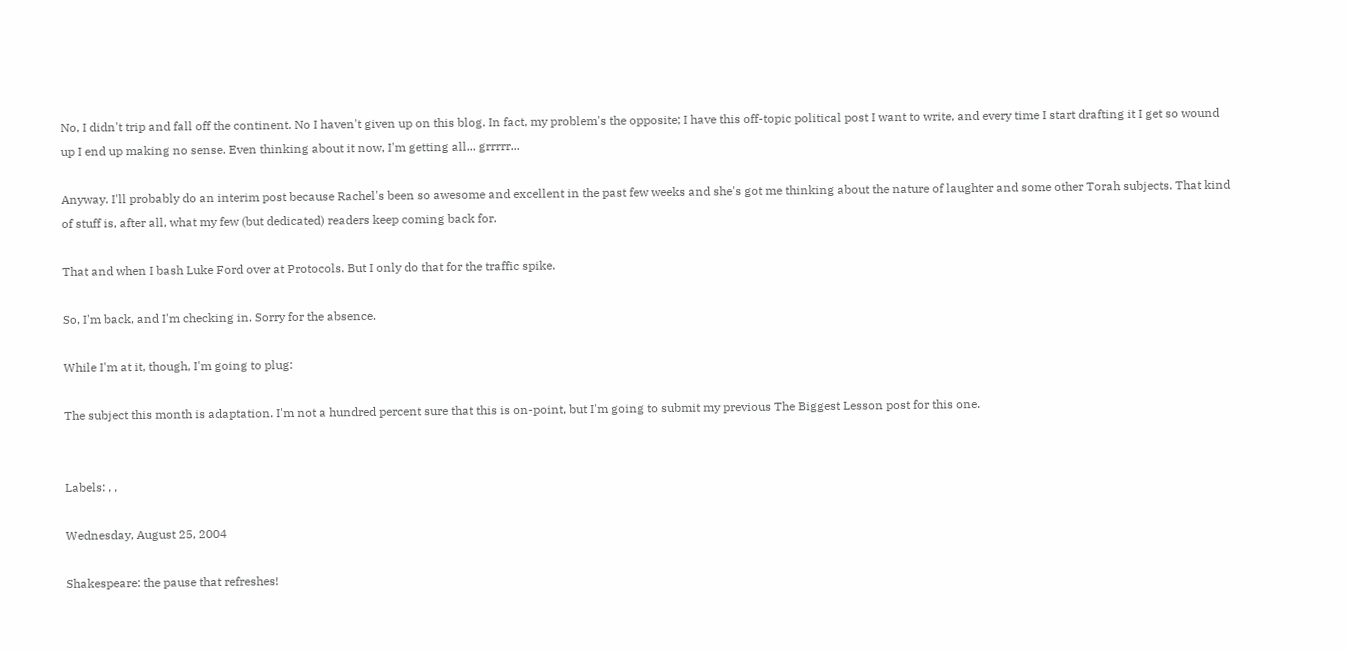No, I didn't trip and fall off the continent. No I haven't given up on this blog. In fact, my problem's the opposite; I have this off-topic political post I want to write, and every time I start drafting it I get so wound up I end up making no sense. Even thinking about it now, I'm getting all... grrrrr...

Anyway. I'll probably do an interim post because Rachel's been so awesome and excellent in the past few weeks and she's got me thinking about the nature of laughter and some other Torah subjects. That kind of stuff is, after all, what my few (but dedicated) readers keep coming back for.

That and when I bash Luke Ford over at Protocols. But I only do that for the traffic spike.

So, I'm back, and I'm checking in. Sorry for the absence.

While I'm at it, though, I'm going to plug:

The subject this month is adaptation. I'm not a hundred percent sure that this is on-point, but I'm going to submit my previous The Biggest Lesson post for this one.


Labels: , ,

Wednesday, August 25, 2004

Shakespeare: the pause that refreshes!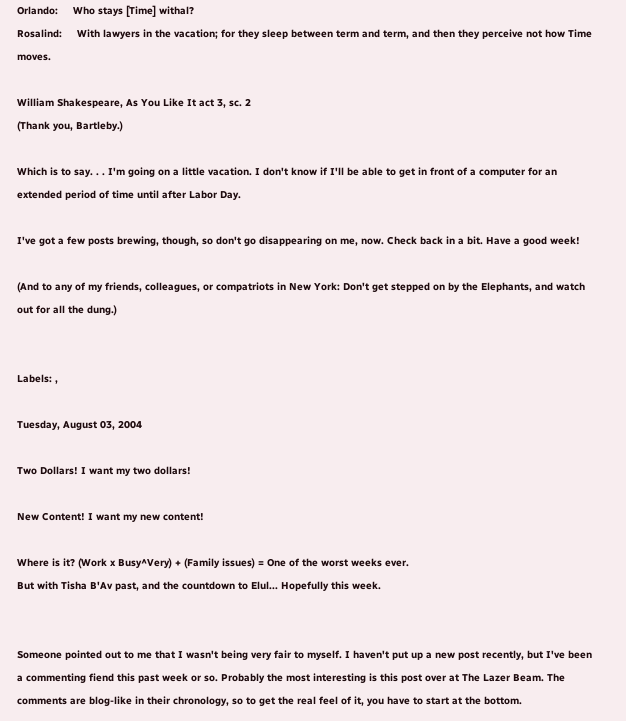Orlando:     Who stays [Time] withal?
Rosalind:     With lawyers in the vacation; for they sleep between term and term, and then they perceive not how Time moves.

William Shakespeare, As You Like It act 3, sc. 2
(Thank you, Bartleby.)

Which is to say. . . I'm going on a little vacation. I don't know if I'll be able to get in front of a computer for an extended period of time until after Labor Day.

I've got a few posts brewing, though, so don't go disappearing on me, now. Check back in a bit. Have a good week!

(And to any of my friends, colleagues, or compatriots in New York: Don't get stepped on by the Elephants, and watch out for all the dung.)


Labels: ,

Tuesday, August 03, 2004

Two Dollars! I want my two dollars!

New Content! I want my new content!

Where is it? (Work x Busy^Very) + (Family issues) = One of the worst weeks ever.
But with Tisha B'Av past, and the countdown to Elul... Hopefully this week.


Someone pointed out to me that I wasn't being very fair to myself. I haven't put up a new post recently, but I've been a commenting fiend this past week or so. Probably the most interesting is this post over at The Lazer Beam. The comments are blog-like in their chronology, so to get the real feel of it, you have to start at the bottom.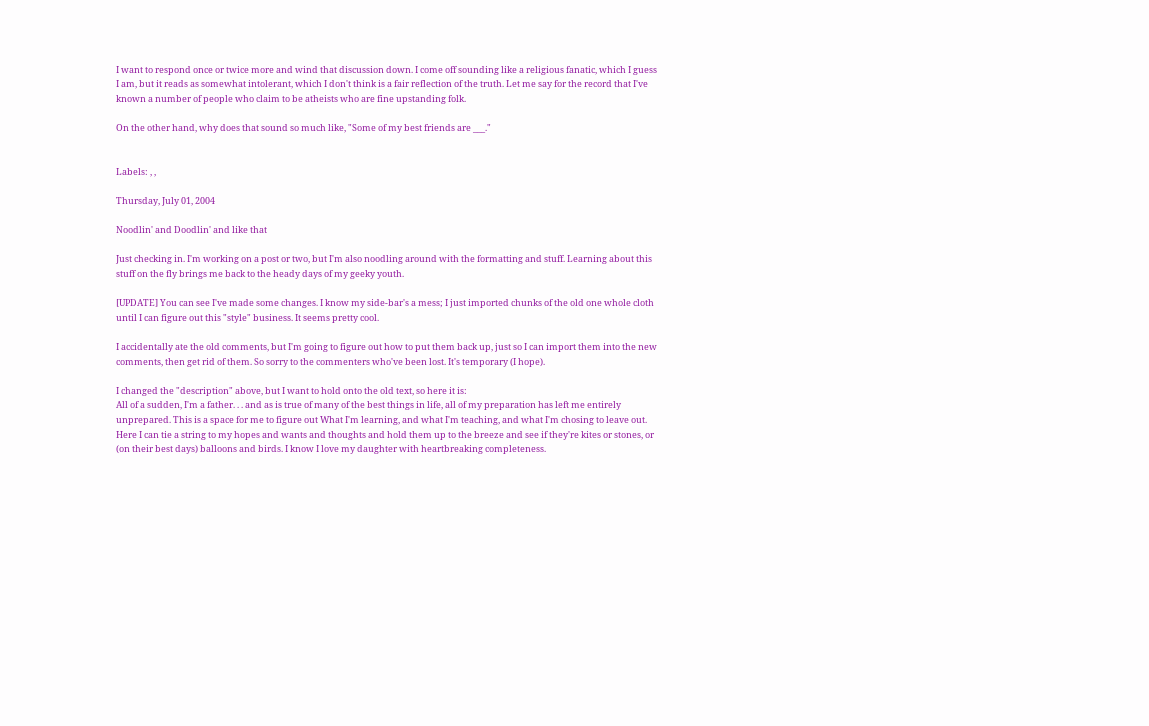I want to respond once or twice more and wind that discussion down. I come off sounding like a religious fanatic, which I guess I am, but it reads as somewhat intolerant, which I don't think is a fair reflection of the truth. Let me say for the record that I've known a number of people who claim to be atheists who are fine upstanding folk.

On the other hand, why does that sound so much like, "Some of my best friends are ___."


Labels: , ,

Thursday, July 01, 2004

Noodlin' and Doodlin' and like that

Just checking in. I'm working on a post or two, but I'm also noodling around with the formatting and stuff. Learning about this stuff on the fly brings me back to the heady days of my geeky youth.

[UPDATE] You can see I've made some changes. I know my side-bar's a mess; I just imported chunks of the old one whole cloth until I can figure out this "style" business. It seems pretty cool.

I accidentally ate the old comments, but I'm going to figure out how to put them back up, just so I can import them into the new comments, then get rid of them. So sorry to the commenters who've been lost. It's temporary (I hope).

I changed the "description" above, but I want to hold onto the old text, so here it is:
All of a sudden, I'm a father. . . and as is true of many of the best things in life, all of my preparation has left me entirely unprepared. This is a space for me to figure out What I'm learning, and what I'm teaching, and what I'm chosing to leave out. Here I can tie a string to my hopes and wants and thoughts and hold them up to the breeze and see if they're kites or stones, or (on their best days) balloons and birds. I know I love my daughter with heartbreaking completeness.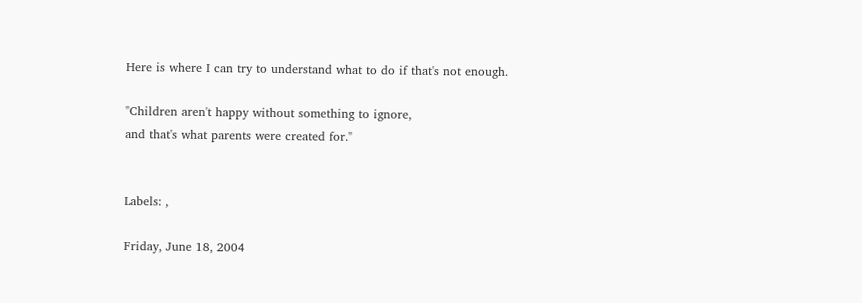Here is where I can try to understand what to do if that's not enough.

"Children aren't happy without something to ignore,
and that's what parents were created for."


Labels: ,

Friday, June 18, 2004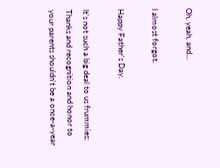Oh, yeah, and...

I almost forgot.

Happy Father's Day.

It's not such a big deal to us frummies; Thanks and recognition and honor to your parents shouldn't be a once-a-year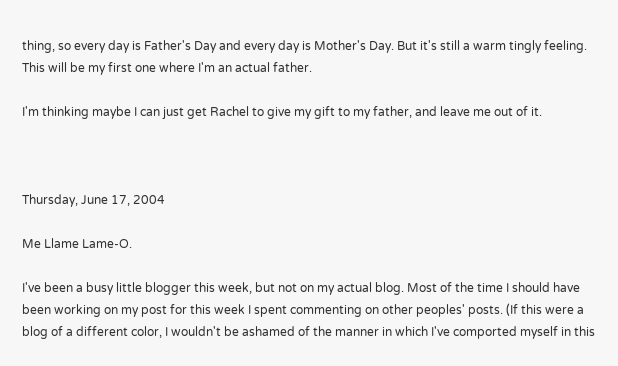thing, so every day is Father's Day and every day is Mother's Day. But it's still a warm tingly feeling. This will be my first one where I'm an actual father.

I'm thinking maybe I can just get Rachel to give my gift to my father, and leave me out of it.



Thursday, June 17, 2004

Me Llame Lame-O.

I've been a busy little blogger this week, but not on my actual blog. Most of the time I should have been working on my post for this week I spent commenting on other peoples' posts. (If this were a blog of a different color, I wouldn't be ashamed of the manner in which I've comported myself in this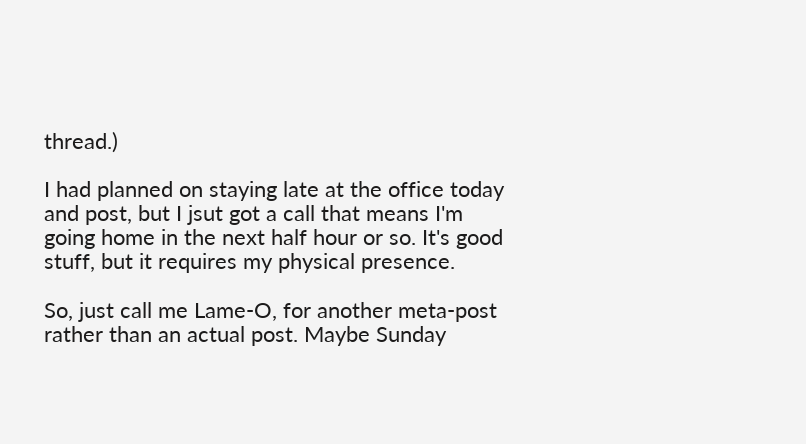thread.)

I had planned on staying late at the office today and post, but I jsut got a call that means I'm going home in the next half hour or so. It's good stuff, but it requires my physical presence.

So, just call me Lame-O, for another meta-post rather than an actual post. Maybe Sunday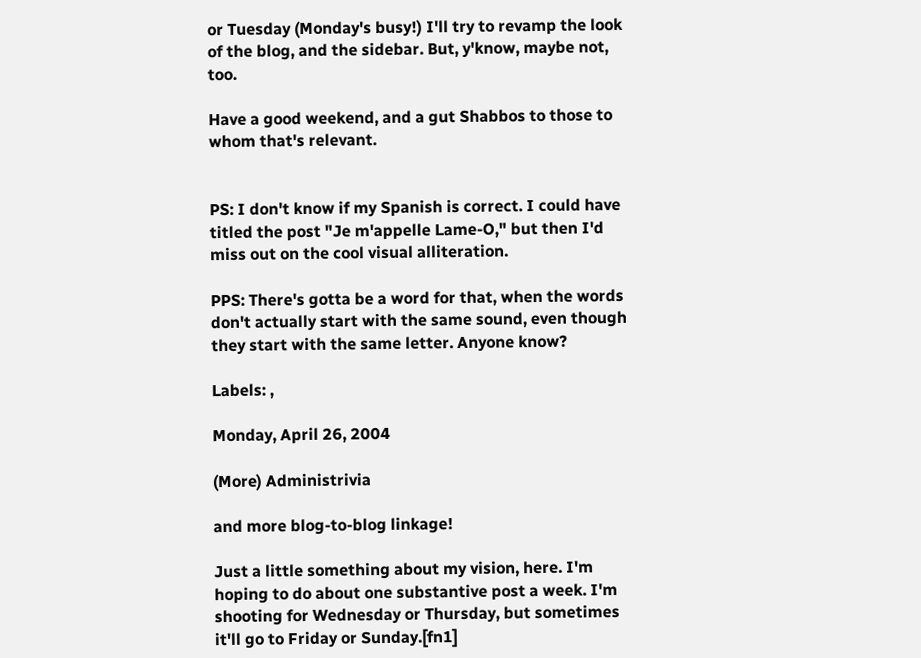or Tuesday (Monday's busy!) I'll try to revamp the look of the blog, and the sidebar. But, y'know, maybe not, too.

Have a good weekend, and a gut Shabbos to those to whom that's relevant.


PS: I don't know if my Spanish is correct. I could have titled the post "Je m'appelle Lame-O," but then I'd miss out on the cool visual alliteration.

PPS: There's gotta be a word for that, when the words don't actually start with the same sound, even though they start with the same letter. Anyone know?

Labels: ,

Monday, April 26, 2004

(More) Administrivia

and more blog-to-blog linkage!

Just a little something about my vision, here. I'm hoping to do about one substantive post a week. I'm shooting for Wednesday or Thursday, but sometimes it'll go to Friday or Sunday.[fn1]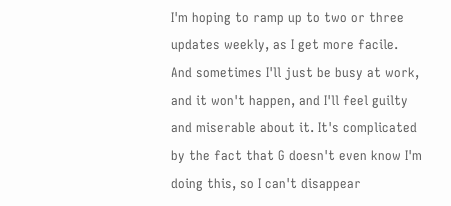I'm hoping to ramp up to two or three updates weekly, as I get more facile. And sometimes I'll just be busy at work, and it won't happen, and I'll feel guilty and miserable about it. It's complicated by the fact that G doesn't even know I'm doing this, so I can't disappear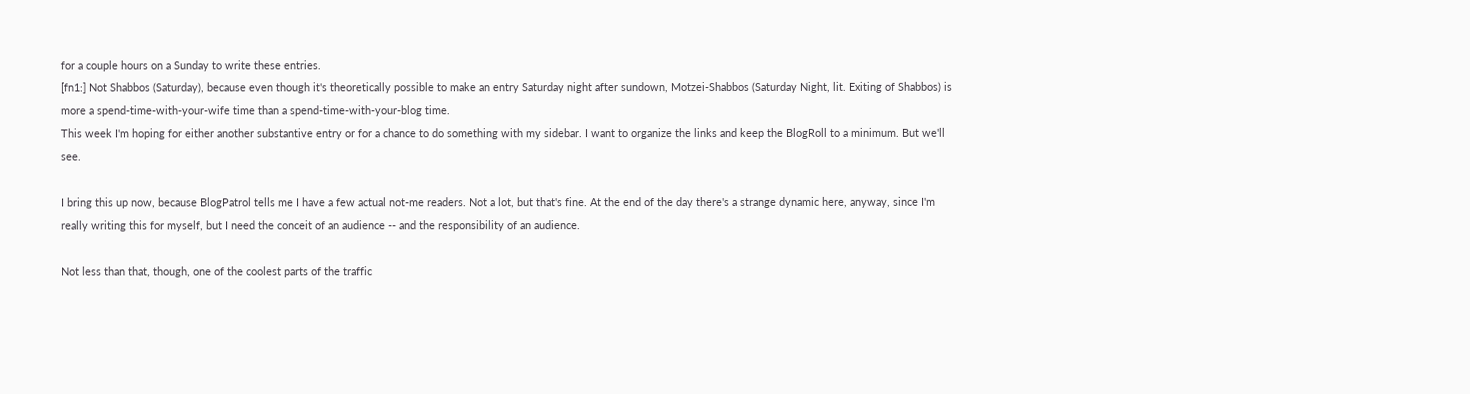for a couple hours on a Sunday to write these entries.
[fn1:] Not Shabbos (Saturday), because even though it's theoretically possible to make an entry Saturday night after sundown, Motzei-Shabbos (Saturday Night, lit. Exiting of Shabbos) is more a spend-time-with-your-wife time than a spend-time-with-your-blog time.
This week I'm hoping for either another substantive entry or for a chance to do something with my sidebar. I want to organize the links and keep the BlogRoll to a minimum. But we'll see.

I bring this up now, because BlogPatrol tells me I have a few actual not-me readers. Not a lot, but that's fine. At the end of the day there's a strange dynamic here, anyway, since I'm really writing this for myself, but I need the conceit of an audience -- and the responsibility of an audience.

Not less than that, though, one of the coolest parts of the traffic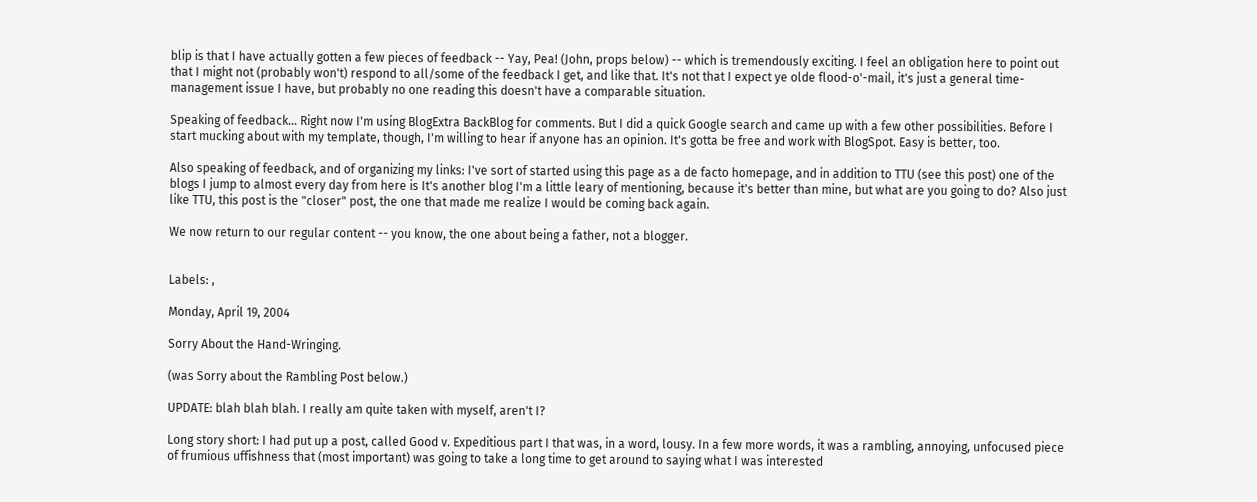blip is that I have actually gotten a few pieces of feedback -- Yay, Pea! (John, props below) -- which is tremendously exciting. I feel an obligation here to point out that I might not (probably won't) respond to all/some of the feedback I get, and like that. It's not that I expect ye olde flood-o'-mail, it's just a general time-management issue I have, but probably no one reading this doesn't have a comparable situation.

Speaking of feedback... Right now I'm using BlogExtra BackBlog for comments. But I did a quick Google search and came up with a few other possibilities. Before I start mucking about with my template, though, I'm willing to hear if anyone has an opinion. It's gotta be free and work with BlogSpot. Easy is better, too.

Also speaking of feedback, and of organizing my links: I've sort of started using this page as a de facto homepage, and in addition to TTU (see this post) one of the blogs I jump to almost every day from here is It's another blog I'm a little leary of mentioning, because it's better than mine, but what are you going to do? Also just like TTU, this post is the "closer" post, the one that made me realize I would be coming back again.

We now return to our regular content -- you know, the one about being a father, not a blogger.


Labels: ,

Monday, April 19, 2004

Sorry About the Hand-Wringing.

(was Sorry about the Rambling Post below.)

UPDATE: blah blah blah. I really am quite taken with myself, aren't I?

Long story short: I had put up a post, called Good v. Expeditious part I that was, in a word, lousy. In a few more words, it was a rambling, annoying, unfocused piece of frumious uffishness that (most important) was going to take a long time to get around to saying what I was interested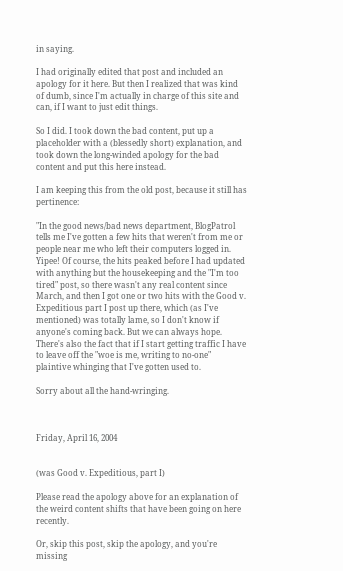in saying.

I had originally edited that post and included an apology for it here. But then I realized that was kind of dumb, since I'm actually in charge of this site and can, if I want to just edit things.

So I did. I took down the bad content, put up a placeholder with a (blessedly short) explanation, and took down the long-winded apology for the bad content and put this here instead.

I am keeping this from the old post, because it still has pertinence:

"In the good news/bad news department, BlogPatrol tells me I've gotten a few hits that weren't from me or people near me who left their computers logged in. Yipee! Of course, the hits peaked before I had updated with anything but the housekeeping and the "I'm too tired" post, so there wasn't any real content since March, and then I got one or two hits with the Good v. Expeditious part I post up there, which (as I've mentioned) was totally lame, so I don't know if anyone's coming back. But we can always hope. There's also the fact that if I start getting traffic I have to leave off the "woe is me, writing to no-one" plaintive whinging that I've gotten used to.

Sorry about all the hand-wringing.



Friday, April 16, 2004


(was Good v. Expeditious, part I)

Please read the apology above for an explanation of the weird content shifts that have been going on here recently.

Or, skip this post, skip the apology, and you're missing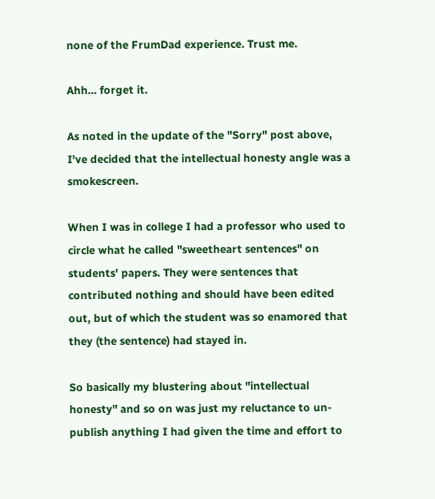none of the FrumDad experience. Trust me.

Ahh... forget it.

As noted in the update of the "Sorry" post above, I've decided that the intellectual honesty angle was a smokescreen.

When I was in college I had a professor who used to circle what he called "sweetheart sentences" on students' papers. They were sentences that contributed nothing and should have been edited out, but of which the student was so enamored that they (the sentence) had stayed in.

So basically my blustering about "intellectual honesty" and so on was just my reluctance to un-publish anything I had given the time and effort to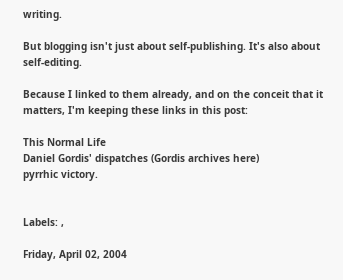writing.

But blogging isn't just about self-publishing. It's also about self-editing.

Because I linked to them already, and on the conceit that it matters, I'm keeping these links in this post:

This Normal Life
Daniel Gordis' dispatches (Gordis archives here)
pyrrhic victory.


Labels: ,

Friday, April 02, 2004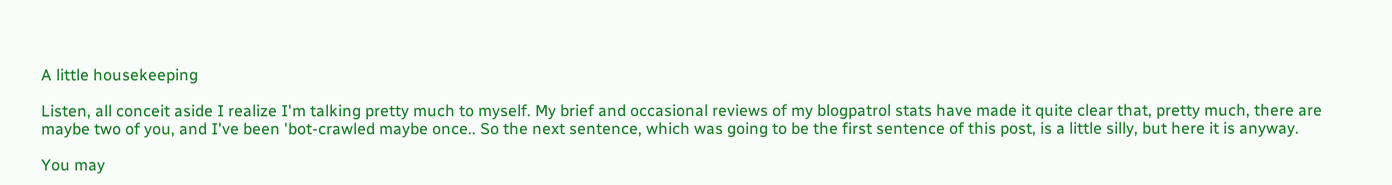A little housekeeping

Listen, all conceit aside I realize I'm talking pretty much to myself. My brief and occasional reviews of my blogpatrol stats have made it quite clear that, pretty much, there are maybe two of you, and I've been 'bot-crawled maybe once.. So the next sentence, which was going to be the first sentence of this post, is a little silly, but here it is anyway.

You may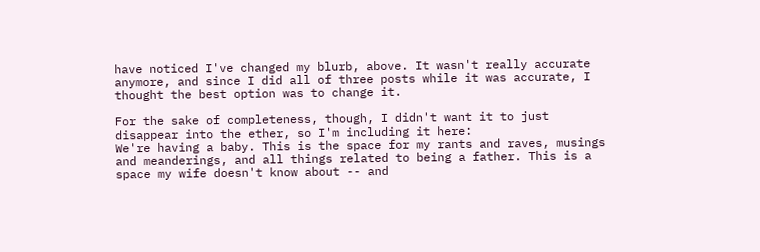have noticed I've changed my blurb, above. It wasn't really accurate anymore, and since I did all of three posts while it was accurate, I thought the best option was to change it.

For the sake of completeness, though, I didn't want it to just disappear into the ether, so I'm including it here:
We're having a baby. This is the space for my rants and raves, musings and meanderings, and all things related to being a father. This is a space my wife doesn't know about -- and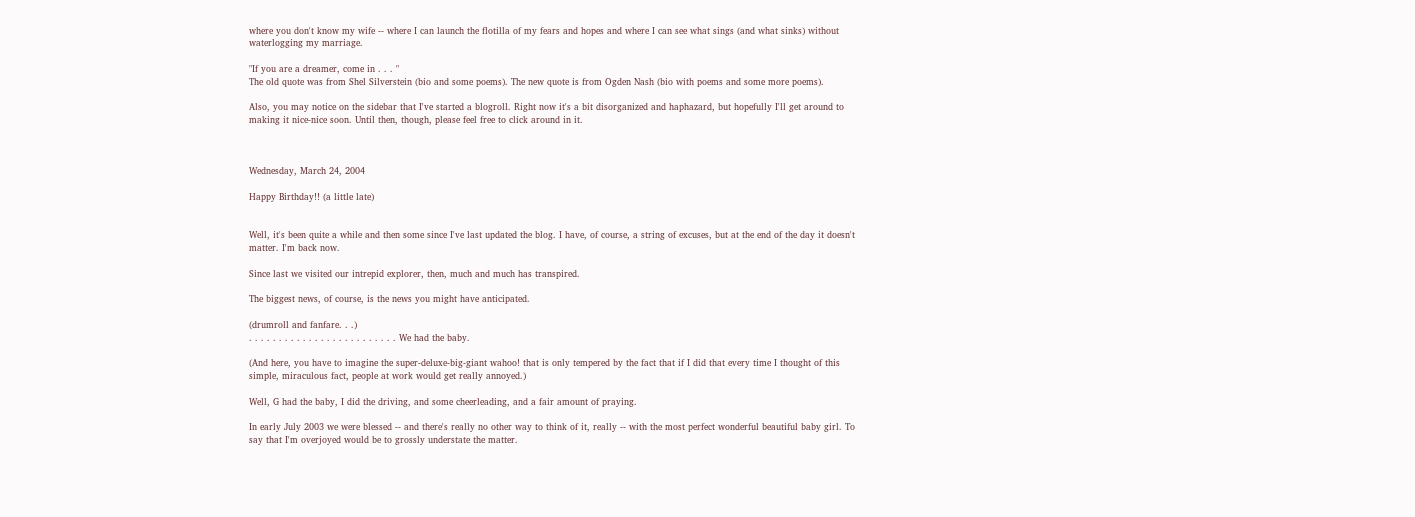where you don't know my wife -- where I can launch the flotilla of my fears and hopes and where I can see what sings (and what sinks) without waterlogging my marriage.

"If you are a dreamer, come in . . . "
The old quote was from Shel Silverstein (bio and some poems). The new quote is from Ogden Nash (bio with poems and some more poems).

Also, you may notice on the sidebar that I've started a blogroll. Right now it's a bit disorganized and haphazard, but hopefully I'll get around to making it nice-nice soon. Until then, though, please feel free to click around in it.



Wednesday, March 24, 2004

Happy Birthday!! (a little late)


Well, it's been quite a while and then some since I've last updated the blog. I have, of course, a string of excuses, but at the end of the day it doesn't matter. I'm back now.

Since last we visited our intrepid explorer, then, much and much has transpired.

The biggest news, of course, is the news you might have anticipated.

(drumroll and fanfare. . .)
. . . . . . . . . . . . . . . . . . . . . . . . . We had the baby.

(And here, you have to imagine the super-deluxe-big-giant wahoo! that is only tempered by the fact that if I did that every time I thought of this simple, miraculous fact, people at work would get really annoyed.)

Well, G had the baby, I did the driving, and some cheerleading, and a fair amount of praying.

In early July 2003 we were blessed -- and there's really no other way to think of it, really -- with the most perfect wonderful beautiful baby girl. To say that I'm overjoyed would be to grossly understate the matter.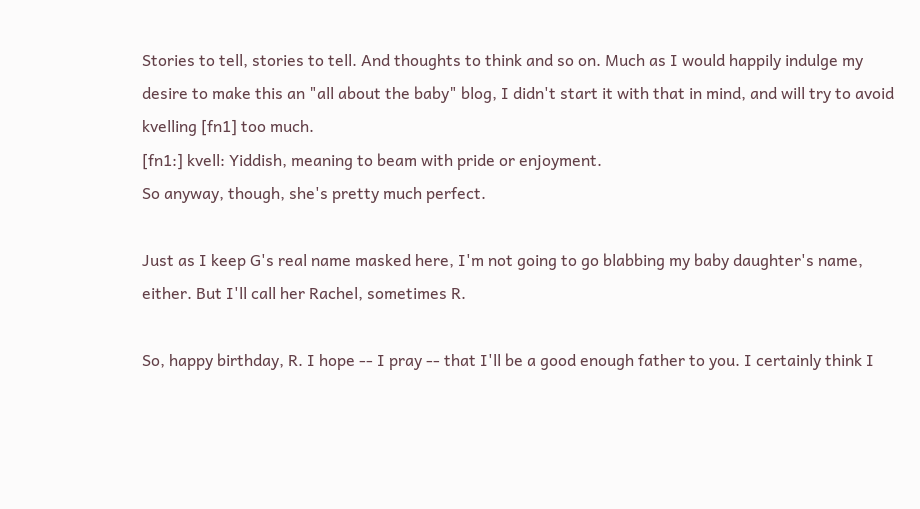Stories to tell, stories to tell. And thoughts to think and so on. Much as I would happily indulge my desire to make this an "all about the baby" blog, I didn't start it with that in mind, and will try to avoid kvelling [fn1] too much.
[fn1:] kvell: Yiddish, meaning to beam with pride or enjoyment.
So anyway, though, she's pretty much perfect.

Just as I keep G's real name masked here, I'm not going to go blabbing my baby daughter's name, either. But I'll call her Rachel, sometimes R.

So, happy birthday, R. I hope -- I pray -- that I'll be a good enough father to you. I certainly think I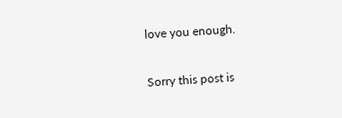love you enough.

Sorry this post is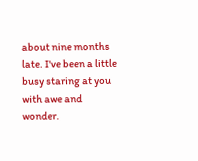about nine months late. I've been a little busy staring at you with awe and wonder.